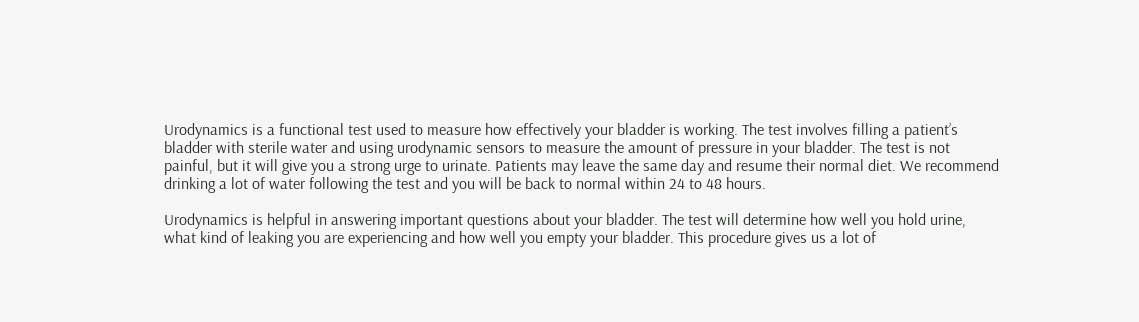Urodynamics is a functional test used to measure how effectively your bladder is working. The test involves filling a patient’s bladder with sterile water and using urodynamic sensors to measure the amount of pressure in your bladder. The test is not painful, but it will give you a strong urge to urinate. Patients may leave the same day and resume their normal diet. We recommend drinking a lot of water following the test and you will be back to normal within 24 to 48 hours.

Urodynamics is helpful in answering important questions about your bladder. The test will determine how well you hold urine, what kind of leaking you are experiencing and how well you empty your bladder. This procedure gives us a lot of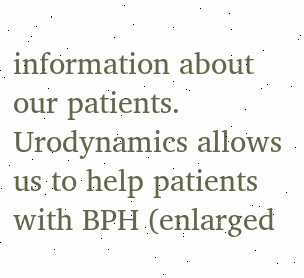information about our patients. Urodynamics allows us to help patients with BPH (enlarged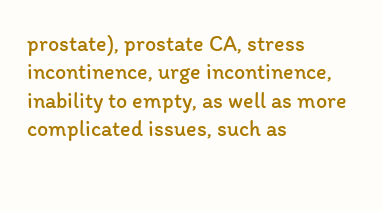prostate), prostate CA, stress incontinence, urge incontinence, inability to empty, as well as more complicated issues, such as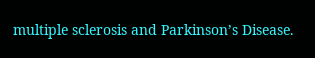multiple sclerosis and Parkinson’s Disease.